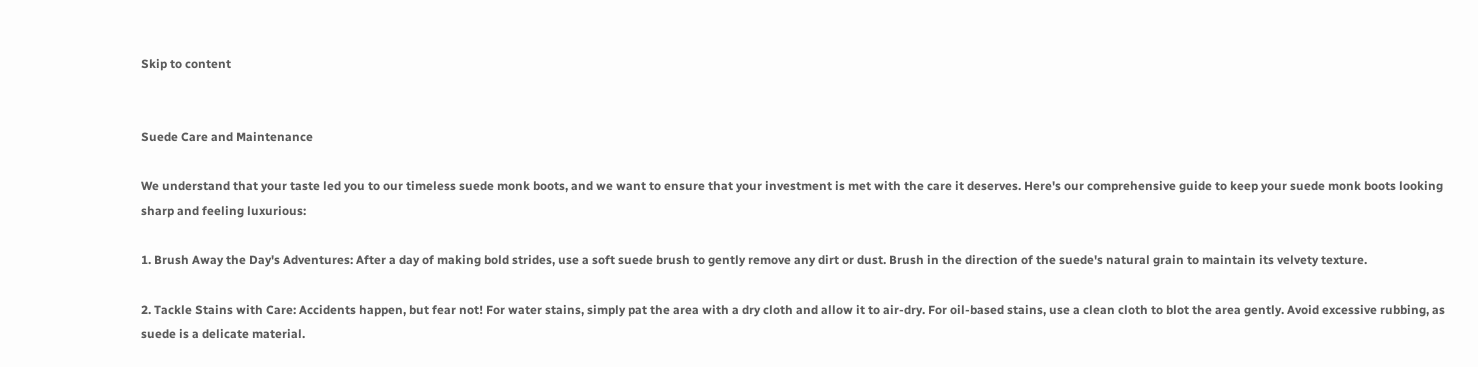Skip to content


Suede Care and Maintenance

We understand that your taste led you to our timeless suede monk boots, and we want to ensure that your investment is met with the care it deserves. Here's our comprehensive guide to keep your suede monk boots looking sharp and feeling luxurious:

1. Brush Away the Day's Adventures: After a day of making bold strides, use a soft suede brush to gently remove any dirt or dust. Brush in the direction of the suede's natural grain to maintain its velvety texture.

2. Tackle Stains with Care: Accidents happen, but fear not! For water stains, simply pat the area with a dry cloth and allow it to air-dry. For oil-based stains, use a clean cloth to blot the area gently. Avoid excessive rubbing, as suede is a delicate material.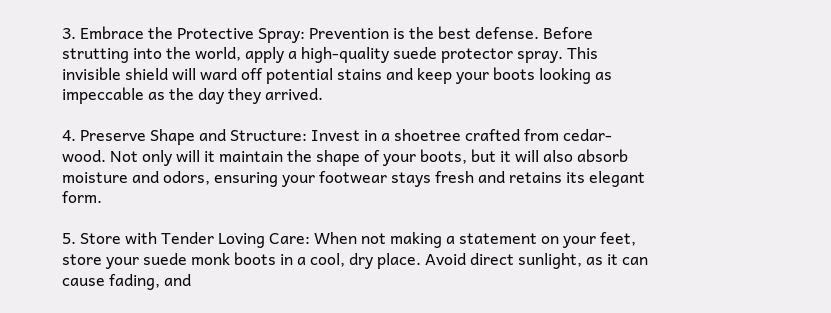3. Embrace the Protective Spray: Prevention is the best defense. Before strutting into the world, apply a high-quality suede protector spray. This invisible shield will ward off potential stains and keep your boots looking as impeccable as the day they arrived.

4. Preserve Shape and Structure: Invest in a shoetree crafted from cedar-wood. Not only will it maintain the shape of your boots, but it will also absorb moisture and odors, ensuring your footwear stays fresh and retains its elegant form.

5. Store with Tender Loving Care: When not making a statement on your feet, store your suede monk boots in a cool, dry place. Avoid direct sunlight, as it can cause fading, and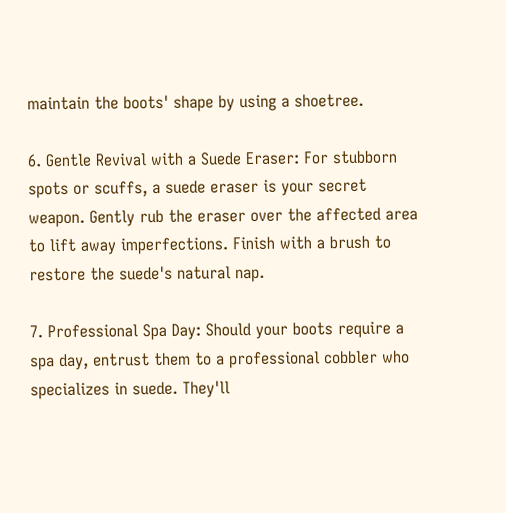maintain the boots' shape by using a shoetree.

6. Gentle Revival with a Suede Eraser: For stubborn spots or scuffs, a suede eraser is your secret weapon. Gently rub the eraser over the affected area to lift away imperfections. Finish with a brush to restore the suede's natural nap.

7. Professional Spa Day: Should your boots require a spa day, entrust them to a professional cobbler who specializes in suede. They'll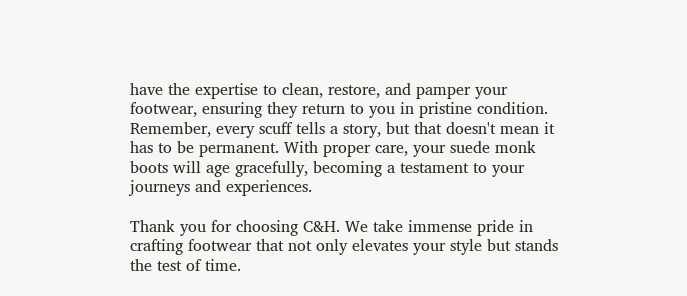have the expertise to clean, restore, and pamper your footwear, ensuring they return to you in pristine condition. Remember, every scuff tells a story, but that doesn't mean it has to be permanent. With proper care, your suede monk boots will age gracefully, becoming a testament to your journeys and experiences.

Thank you for choosing C&H. We take immense pride in crafting footwear that not only elevates your style but stands the test of time.